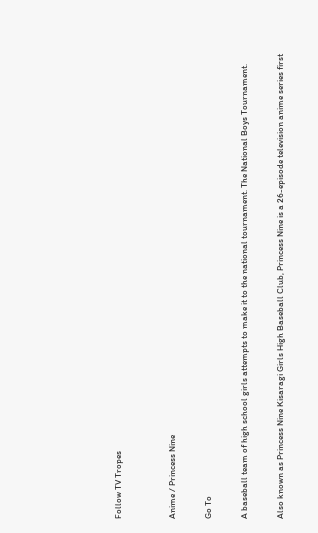Follow TV Tropes


Anime / Princess Nine

Go To

A baseball team of high school girls attempts to make it to the national tournament. The National Boys Tournament.

Also known as Princess Nine Kisaragi Girls High Baseball Club, Princess Nine is a 26-episode television anime series first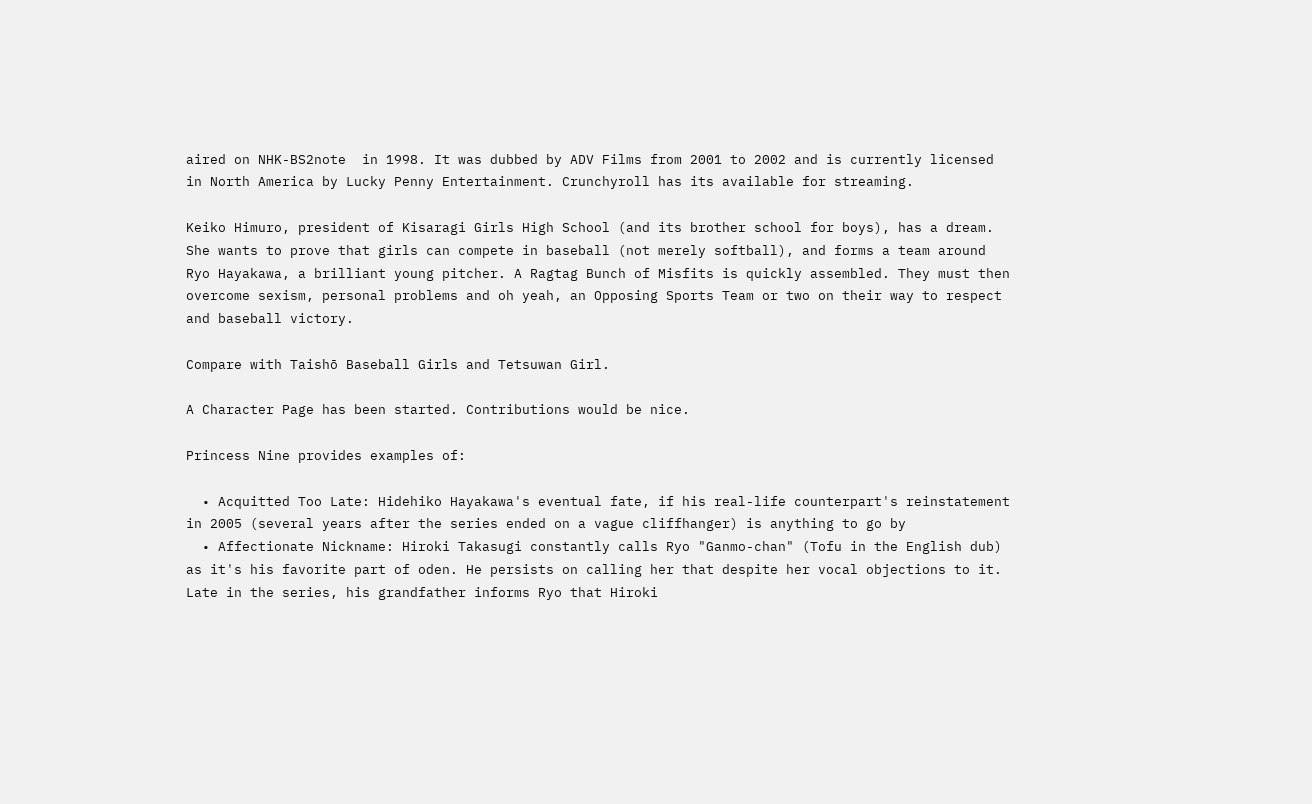aired on NHK-BS2note  in 1998. It was dubbed by ADV Films from 2001 to 2002 and is currently licensed in North America by Lucky Penny Entertainment. Crunchyroll has its available for streaming.

Keiko Himuro, president of Kisaragi Girls High School (and its brother school for boys), has a dream. She wants to prove that girls can compete in baseball (not merely softball), and forms a team around Ryo Hayakawa, a brilliant young pitcher. A Ragtag Bunch of Misfits is quickly assembled. They must then overcome sexism, personal problems and oh yeah, an Opposing Sports Team or two on their way to respect and baseball victory.

Compare with Taishō Baseball Girls and Tetsuwan Girl.

A Character Page has been started. Contributions would be nice.

Princess Nine provides examples of:

  • Acquitted Too Late: Hidehiko Hayakawa's eventual fate, if his real-life counterpart's reinstatement in 2005 (several years after the series ended on a vague cliffhanger) is anything to go by
  • Affectionate Nickname: Hiroki Takasugi constantly calls Ryo "Ganmo-chan" (Tofu in the English dub) as it's his favorite part of oden. He persists on calling her that despite her vocal objections to it. Late in the series, his grandfather informs Ryo that Hiroki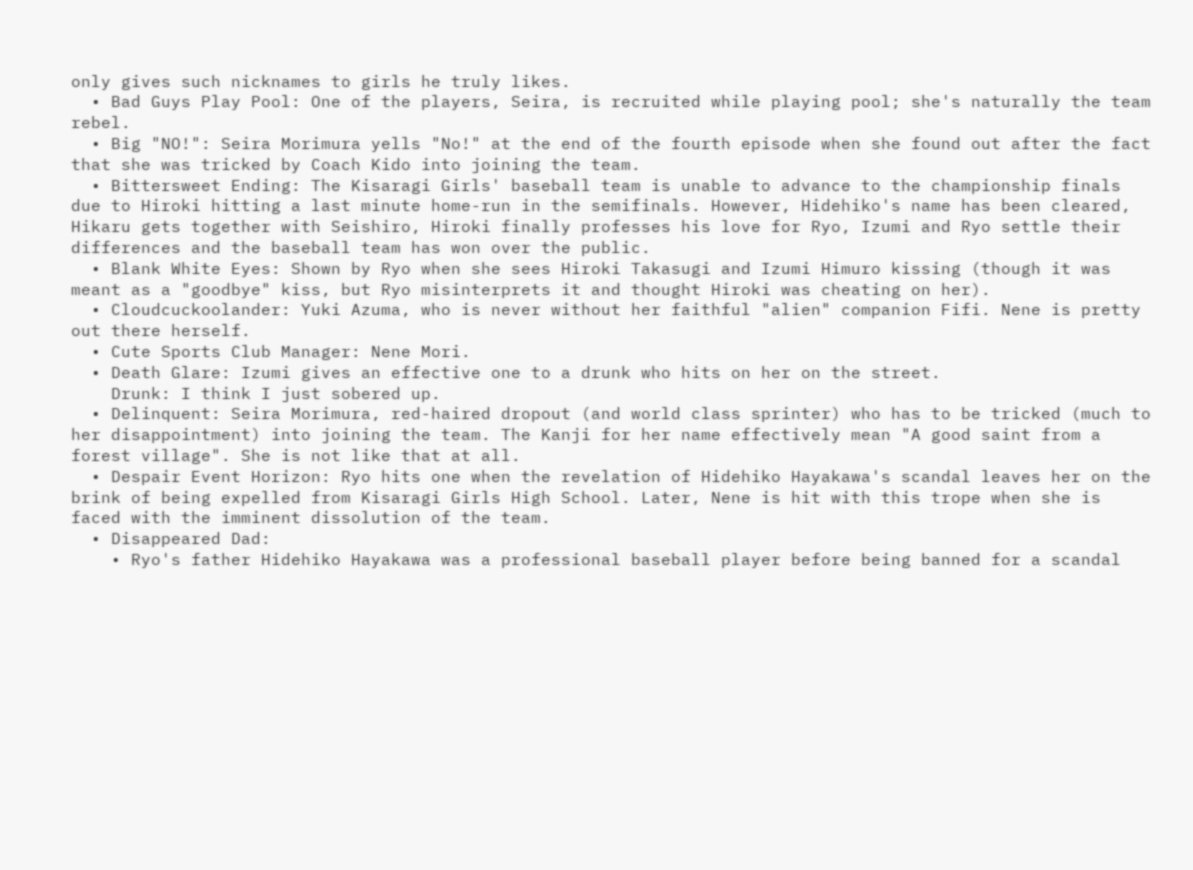only gives such nicknames to girls he truly likes.
  • Bad Guys Play Pool: One of the players, Seira, is recruited while playing pool; she's naturally the team rebel.
  • Big "NO!": Seira Morimura yells "No!" at the end of the fourth episode when she found out after the fact that she was tricked by Coach Kido into joining the team.
  • Bittersweet Ending: The Kisaragi Girls' baseball team is unable to advance to the championship finals due to Hiroki hitting a last minute home-run in the semifinals. However, Hidehiko's name has been cleared, Hikaru gets together with Seishiro, Hiroki finally professes his love for Ryo, Izumi and Ryo settle their differences and the baseball team has won over the public.
  • Blank White Eyes: Shown by Ryo when she sees Hiroki Takasugi and Izumi Himuro kissing (though it was meant as a "goodbye" kiss, but Ryo misinterprets it and thought Hiroki was cheating on her).
  • Cloudcuckoolander: Yuki Azuma, who is never without her faithful "alien" companion Fifi. Nene is pretty out there herself.
  • Cute Sports Club Manager: Nene Mori.
  • Death Glare: Izumi gives an effective one to a drunk who hits on her on the street.
    Drunk: I think I just sobered up.
  • Delinquent: Seira Morimura, red-haired dropout (and world class sprinter) who has to be tricked (much to her disappointment) into joining the team. The Kanji for her name effectively mean "A good saint from a forest village". She is not like that at all.
  • Despair Event Horizon: Ryo hits one when the revelation of Hidehiko Hayakawa's scandal leaves her on the brink of being expelled from Kisaragi Girls High School. Later, Nene is hit with this trope when she is faced with the imminent dissolution of the team.
  • Disappeared Dad:
    • Ryo's father Hidehiko Hayakawa was a professional baseball player before being banned for a scandal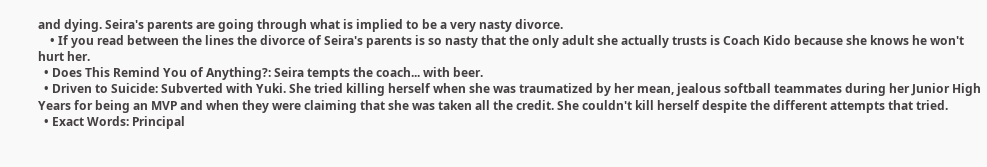and dying. Seira's parents are going through what is implied to be a very nasty divorce.
    • If you read between the lines the divorce of Seira's parents is so nasty that the only adult she actually trusts is Coach Kido because she knows he won't hurt her.
  • Does This Remind You of Anything?: Seira tempts the coach... with beer.
  • Driven to Suicide: Subverted with Yuki. She tried killing herself when she was traumatized by her mean, jealous softball teammates during her Junior High Years for being an MVP and when they were claiming that she was taken all the credit. She couldn't kill herself despite the different attempts that tried.
  • Exact Words: Principal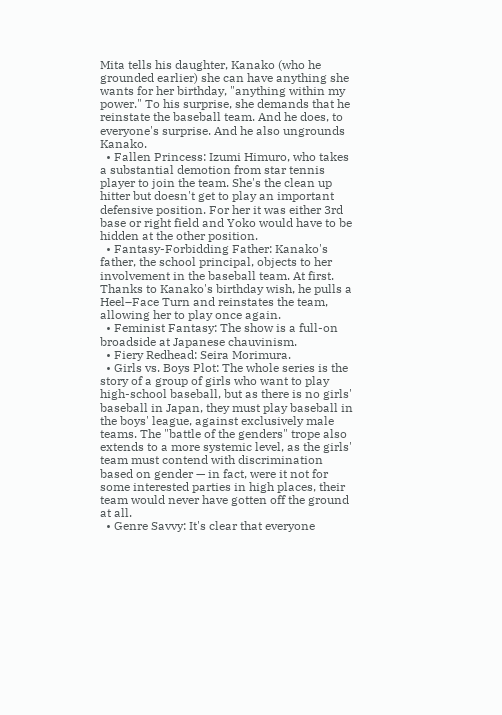Mita tells his daughter, Kanako (who he grounded earlier) she can have anything she wants for her birthday, "anything within my power." To his surprise, she demands that he reinstate the baseball team. And he does, to everyone's surprise. And he also ungrounds Kanako.
  • Fallen Princess: Izumi Himuro, who takes a substantial demotion from star tennis player to join the team. She's the clean up hitter but doesn't get to play an important defensive position. For her it was either 3rd base or right field and Yoko would have to be hidden at the other position.
  • Fantasy-Forbidding Father: Kanako's father, the school principal, objects to her involvement in the baseball team. At first. Thanks to Kanako's birthday wish, he pulls a Heel–Face Turn and reinstates the team, allowing her to play once again.
  • Feminist Fantasy: The show is a full-on broadside at Japanese chauvinism.
  • Fiery Redhead: Seira Morimura.
  • Girls vs. Boys Plot: The whole series is the story of a group of girls who want to play high-school baseball, but as there is no girls' baseball in Japan, they must play baseball in the boys' league, against exclusively male teams. The "battle of the genders" trope also extends to a more systemic level, as the girls' team must contend with discrimination based on gender — in fact, were it not for some interested parties in high places, their team would never have gotten off the ground at all.
  • Genre Savvy: It's clear that everyone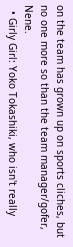on the team has grown up on sports cliches, but no one more so than the team manager/gofer, Nene.
  • Girly Girl: Yoko Tokashiki, who isn't really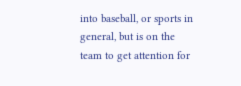into baseball, or sports in general, but is on the team to get attention for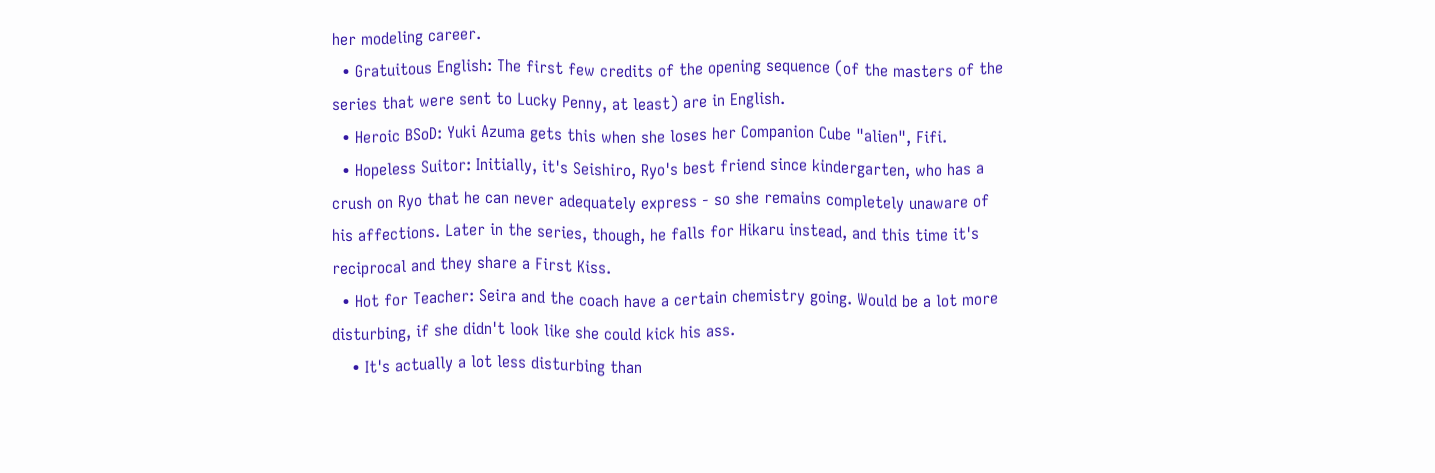her modeling career.
  • Gratuitous English: The first few credits of the opening sequence (of the masters of the series that were sent to Lucky Penny, at least) are in English.
  • Heroic BSoD: Yuki Azuma gets this when she loses her Companion Cube "alien", Fifi.
  • Hopeless Suitor: Initially, it's Seishiro, Ryo's best friend since kindergarten, who has a crush on Ryo that he can never adequately express - so she remains completely unaware of his affections. Later in the series, though, he falls for Hikaru instead, and this time it's reciprocal and they share a First Kiss.
  • Hot for Teacher: Seira and the coach have a certain chemistry going. Would be a lot more disturbing, if she didn't look like she could kick his ass.
    • It's actually a lot less disturbing than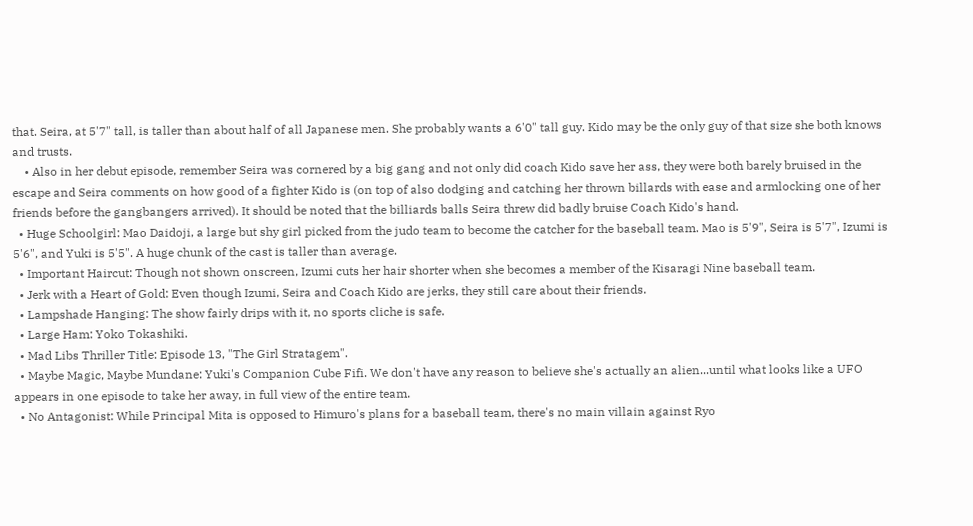that. Seira, at 5'7" tall, is taller than about half of all Japanese men. She probably wants a 6'0" tall guy. Kido may be the only guy of that size she both knows and trusts.
    • Also in her debut episode, remember Seira was cornered by a big gang and not only did coach Kido save her ass, they were both barely bruised in the escape and Seira comments on how good of a fighter Kido is (on top of also dodging and catching her thrown billards with ease and armlocking one of her friends before the gangbangers arrived). It should be noted that the billiards balls Seira threw did badly bruise Coach Kido's hand.
  • Huge Schoolgirl: Mao Daidoji, a large but shy girl picked from the judo team to become the catcher for the baseball team. Mao is 5'9", Seira is 5'7", Izumi is 5'6", and Yuki is 5'5". A huge chunk of the cast is taller than average.
  • Important Haircut: Though not shown onscreen, Izumi cuts her hair shorter when she becomes a member of the Kisaragi Nine baseball team.
  • Jerk with a Heart of Gold: Even though Izumi, Seira and Coach Kido are jerks, they still care about their friends.
  • Lampshade Hanging: The show fairly drips with it, no sports cliche is safe.
  • Large Ham: Yoko Tokashiki.
  • Mad Libs Thriller Title: Episode 13, "The Girl Stratagem".
  • Maybe Magic, Maybe Mundane: Yuki's Companion Cube Fifi. We don't have any reason to believe she's actually an alien...until what looks like a UFO appears in one episode to take her away, in full view of the entire team.
  • No Antagonist: While Principal Mita is opposed to Himuro's plans for a baseball team, there's no main villain against Ryo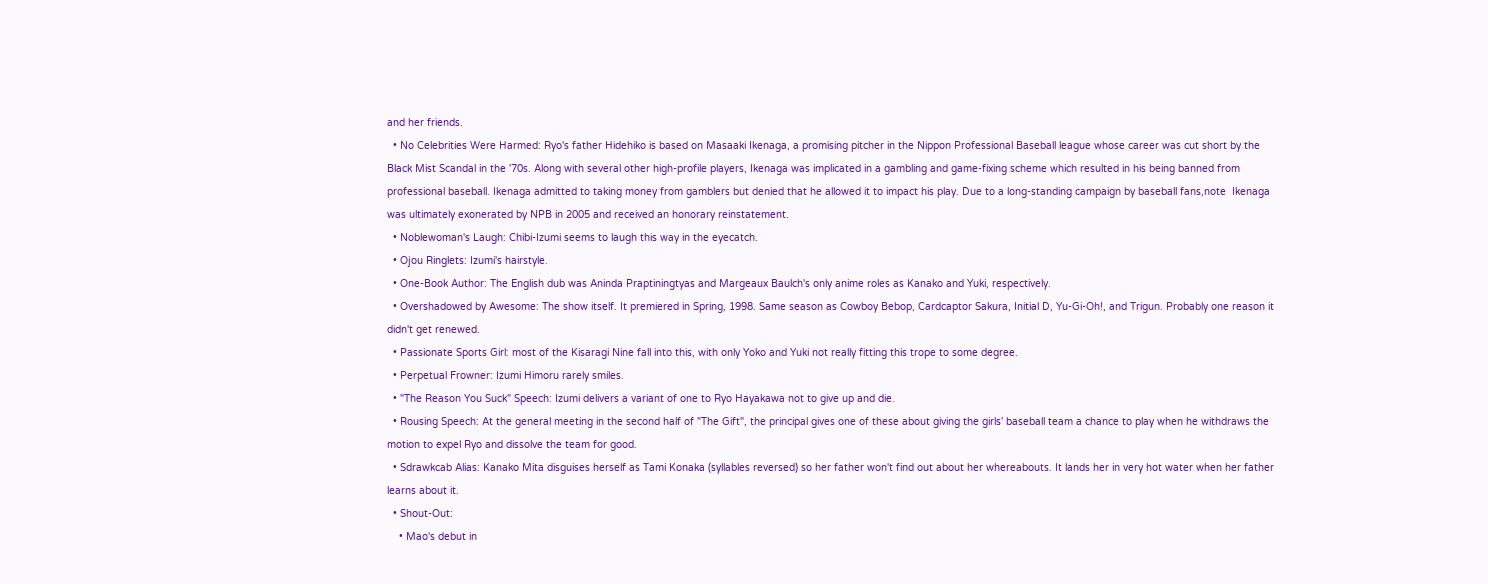and her friends.
  • No Celebrities Were Harmed: Ryo's father Hidehiko is based on Masaaki Ikenaga, a promising pitcher in the Nippon Professional Baseball league whose career was cut short by the Black Mist Scandal in the '70s. Along with several other high-profile players, Ikenaga was implicated in a gambling and game-fixing scheme which resulted in his being banned from professional baseball. Ikenaga admitted to taking money from gamblers but denied that he allowed it to impact his play. Due to a long-standing campaign by baseball fans,note  Ikenaga was ultimately exonerated by NPB in 2005 and received an honorary reinstatement.
  • Noblewoman's Laugh: Chibi-Izumi seems to laugh this way in the eyecatch.
  • Ojou Ringlets: Izumi's hairstyle.
  • One-Book Author: The English dub was Aninda Praptiningtyas and Margeaux Baulch's only anime roles as Kanako and Yuki, respectively.
  • Overshadowed by Awesome: The show itself. It premiered in Spring, 1998. Same season as Cowboy Bebop, Cardcaptor Sakura, Initial D, Yu-Gi-Oh!, and Trigun. Probably one reason it didn't get renewed.
  • Passionate Sports Girl: most of the Kisaragi Nine fall into this, with only Yoko and Yuki not really fitting this trope to some degree.
  • Perpetual Frowner: Izumi Himoru rarely smiles.
  • "The Reason You Suck" Speech: Izumi delivers a variant of one to Ryo Hayakawa not to give up and die.
  • Rousing Speech: At the general meeting in the second half of "The Gift", the principal gives one of these about giving the girls' baseball team a chance to play when he withdraws the motion to expel Ryo and dissolve the team for good.
  • Sdrawkcab Alias: Kanako Mita disguises herself as Tami Konaka (syllables reversed) so her father won't find out about her whereabouts. It lands her in very hot water when her father learns about it.
  • Shout-Out:
    • Mao's debut in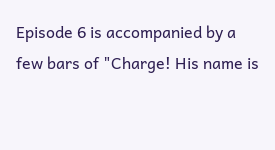Episode 6 is accompanied by a few bars of "Charge! His name is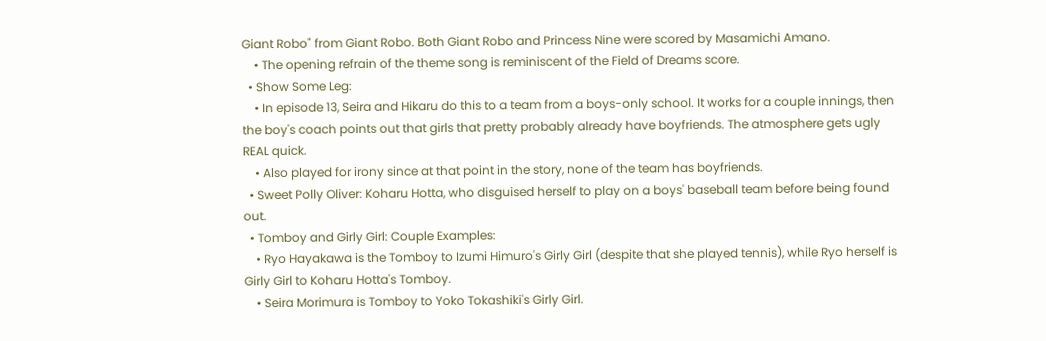Giant Robo" from Giant Robo. Both Giant Robo and Princess Nine were scored by Masamichi Amano.
    • The opening refrain of the theme song is reminiscent of the Field of Dreams score.
  • Show Some Leg:
    • In episode 13, Seira and Hikaru do this to a team from a boys-only school. It works for a couple innings, then the boy's coach points out that girls that pretty probably already have boyfriends. The atmosphere gets ugly REAL quick.
    • Also played for irony since at that point in the story, none of the team has boyfriends.
  • Sweet Polly Oliver: Koharu Hotta, who disguised herself to play on a boys' baseball team before being found out.
  • Tomboy and Girly Girl: Couple Examples:
    • Ryo Hayakawa is the Tomboy to Izumi Himuro's Girly Girl (despite that she played tennis), while Ryo herself is Girly Girl to Koharu Hotta's Tomboy.
    • Seira Morimura is Tomboy to Yoko Tokashiki's Girly Girl.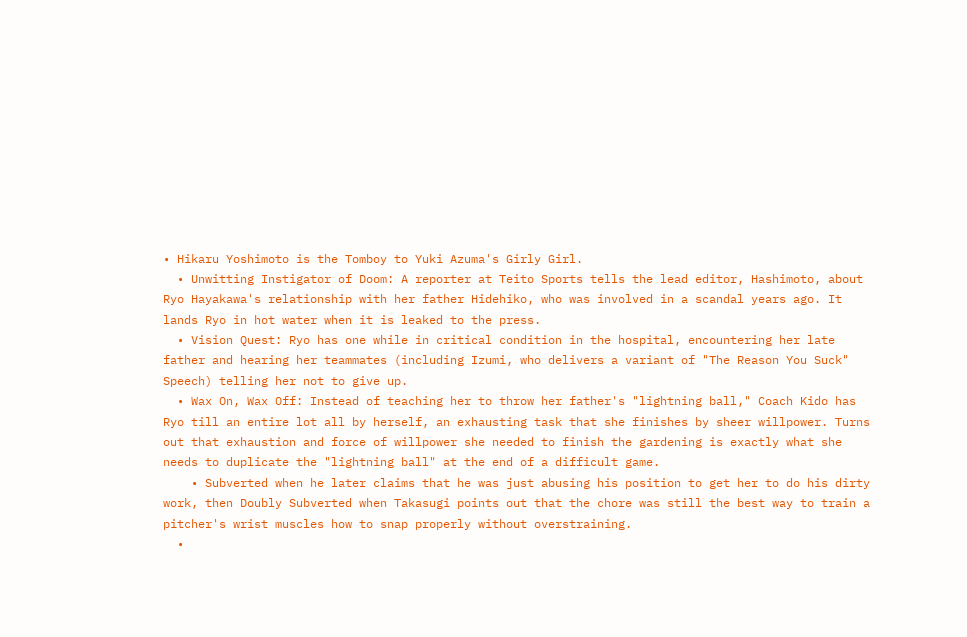• Hikaru Yoshimoto is the Tomboy to Yuki Azuma's Girly Girl.
  • Unwitting Instigator of Doom: A reporter at Teito Sports tells the lead editor, Hashimoto, about Ryo Hayakawa's relationship with her father Hidehiko, who was involved in a scandal years ago. It lands Ryo in hot water when it is leaked to the press.
  • Vision Quest: Ryo has one while in critical condition in the hospital, encountering her late father and hearing her teammates (including Izumi, who delivers a variant of "The Reason You Suck" Speech) telling her not to give up.
  • Wax On, Wax Off: Instead of teaching her to throw her father's "lightning ball," Coach Kido has Ryo till an entire lot all by herself, an exhausting task that she finishes by sheer willpower. Turns out that exhaustion and force of willpower she needed to finish the gardening is exactly what she needs to duplicate the "lightning ball" at the end of a difficult game.
    • Subverted when he later claims that he was just abusing his position to get her to do his dirty work, then Doubly Subverted when Takasugi points out that the chore was still the best way to train a pitcher's wrist muscles how to snap properly without overstraining.
  •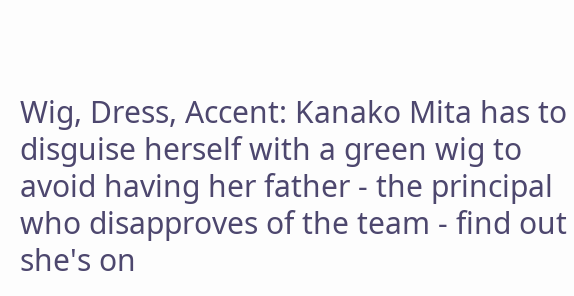Wig, Dress, Accent: Kanako Mita has to disguise herself with a green wig to avoid having her father - the principal who disapproves of the team - find out she's on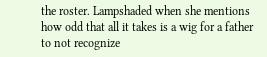the roster. Lampshaded when she mentions how odd that all it takes is a wig for a father to not recognize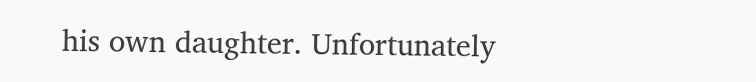his own daughter. Unfortunately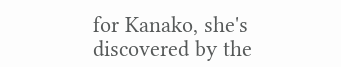for Kanako, she's discovered by the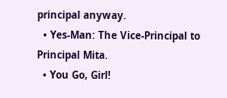principal anyway.
  • Yes-Man: The Vice-Principal to Principal Mita.
  • You Go, Girl!